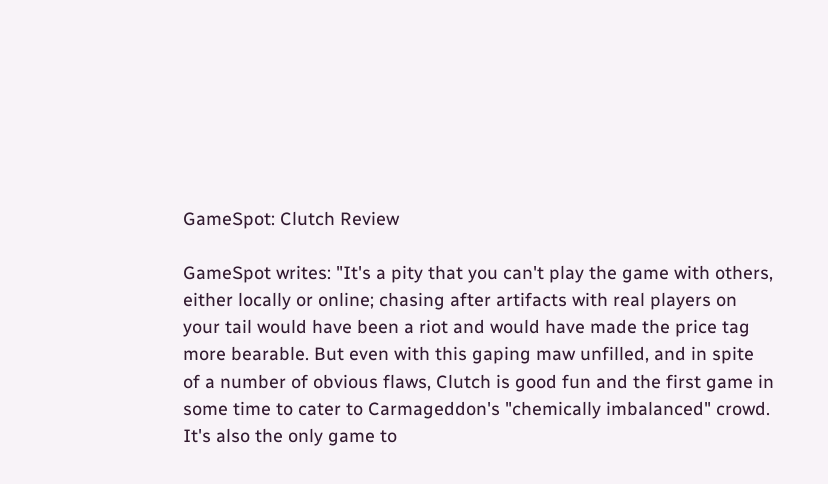GameSpot: Clutch Review

GameSpot writes: "It's a pity that you can't play the game with others, either locally or online; chasing after artifacts with real players on your tail would have been a riot and would have made the price tag more bearable. But even with this gaping maw unfilled, and in spite of a number of obvious flaws, Clutch is good fun and the first game in some time to cater to Carmageddon's "chemically imbalanced" crowd. It's also the only game to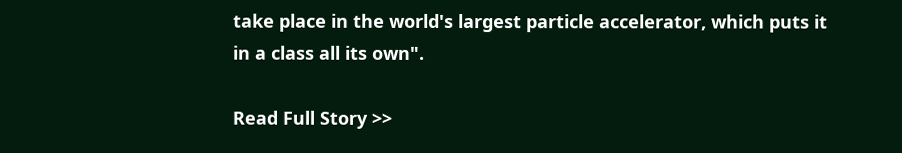take place in the world's largest particle accelerator, which puts it in a class all its own".

Read Full Story >>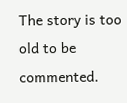The story is too old to be commented.